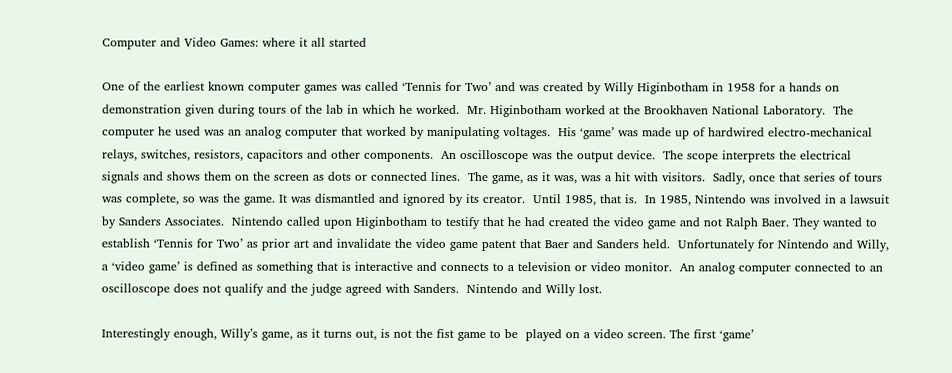Computer and Video Games: where it all started

One of the earliest known computer games was called ‘Tennis for Two’ and was created by Willy Higinbotham in 1958 for a hands on demonstration given during tours of the lab in which he worked.  Mr. Higinbotham worked at the Brookhaven National Laboratory.  The computer he used was an analog computer that worked by manipulating voltages.  His ‘game’ was made up of hardwired electro-mechanical relays, switches, resistors, capacitors and other components.  An oscilloscope was the output device.  The scope interprets the electrical signals and shows them on the screen as dots or connected lines.  The game, as it was, was a hit with visitors.  Sadly, once that series of tours was complete, so was the game. It was dismantled and ignored by its creator.  Until 1985, that is.  In 1985, Nintendo was involved in a lawsuit by Sanders Associates.  Nintendo called upon Higinbotham to testify that he had created the video game and not Ralph Baer. They wanted to establish ‘Tennis for Two’ as prior art and invalidate the video game patent that Baer and Sanders held.  Unfortunately for Nintendo and Willy, a ‘video game’ is defined as something that is interactive and connects to a television or video monitor.  An analog computer connected to an oscilloscope does not qualify and the judge agreed with Sanders.  Nintendo and Willy lost.

Interestingly enough, Willy’s game, as it turns out, is not the fist game to be  played on a video screen. The first ‘game’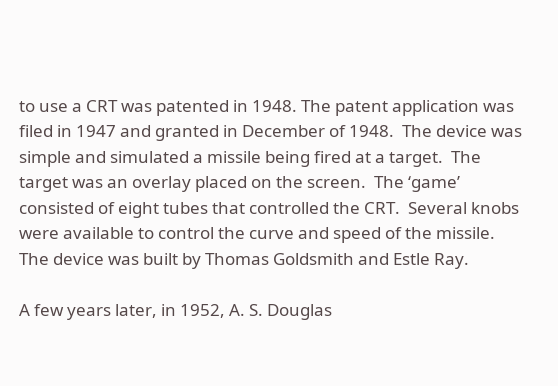to use a CRT was patented in 1948. The patent application was filed in 1947 and granted in December of 1948.  The device was simple and simulated a missile being fired at a target.  The target was an overlay placed on the screen.  The ‘game’ consisted of eight tubes that controlled the CRT.  Several knobs were available to control the curve and speed of the missile.  The device was built by Thomas Goldsmith and Estle Ray.

A few years later, in 1952, A. S. Douglas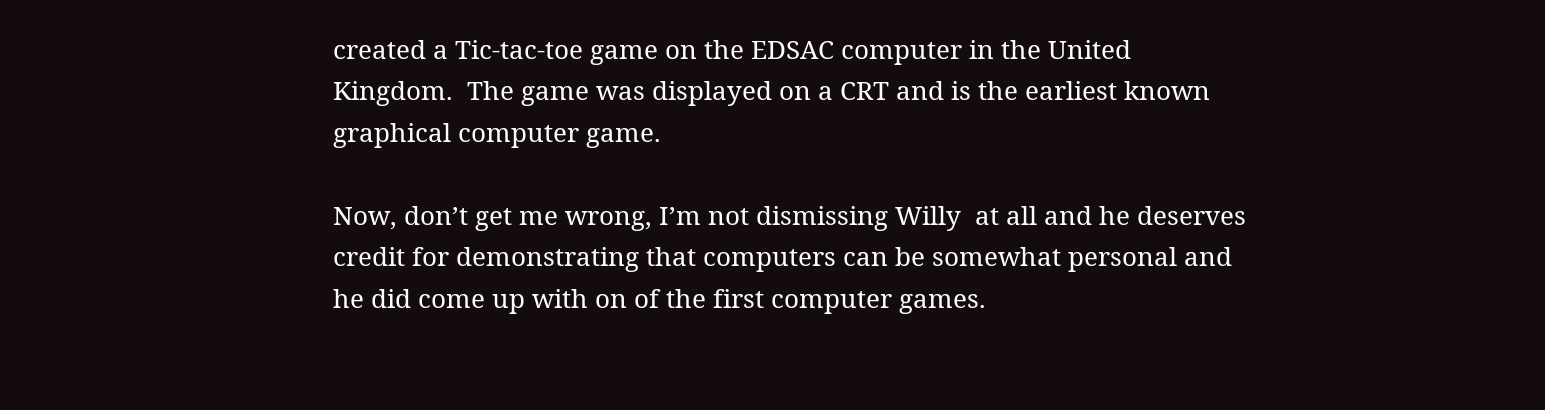created a Tic-tac-toe game on the EDSAC computer in the United Kingdom.  The game was displayed on a CRT and is the earliest known graphical computer game.

Now, don’t get me wrong, I’m not dismissing Willy  at all and he deserves credit for demonstrating that computers can be somewhat personal and he did come up with on of the first computer games.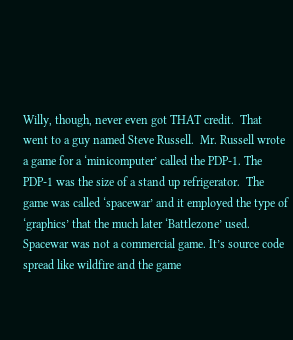Willy, though, never even got THAT credit.  That went to a guy named Steve Russell.  Mr. Russell wrote a game for a ‘minicomputer’ called the PDP-1. The PDP-1 was the size of a stand up refrigerator.  The game was called ‘spacewar’ and it employed the type of ‘graphics’ that the much later ‘Battlezone’ used.  Spacewar was not a commercial game. It’s source code spread like wildfire and the game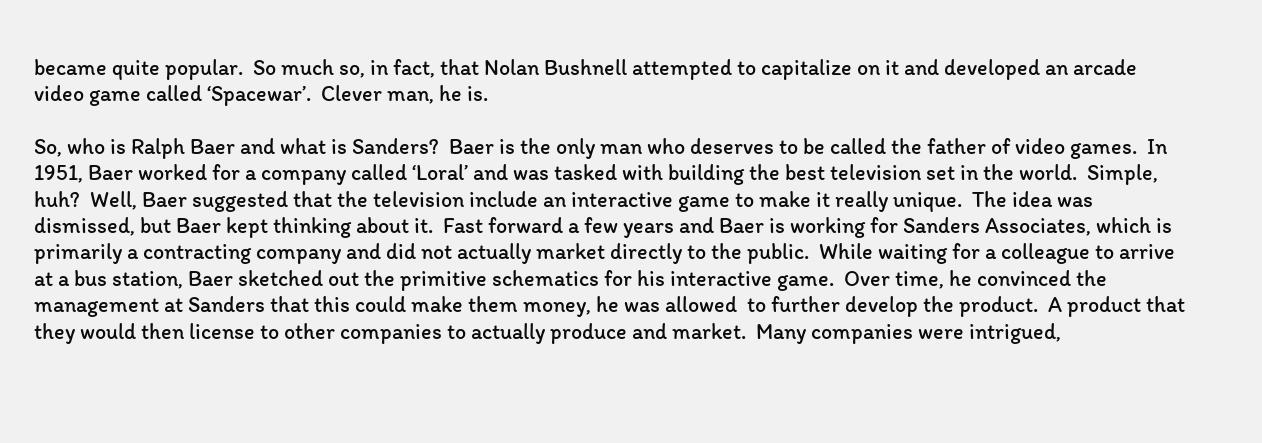became quite popular.  So much so, in fact, that Nolan Bushnell attempted to capitalize on it and developed an arcade video game called ‘Spacewar’.  Clever man, he is.

So, who is Ralph Baer and what is Sanders?  Baer is the only man who deserves to be called the father of video games.  In 1951, Baer worked for a company called ‘Loral’ and was tasked with building the best television set in the world.  Simple, huh?  Well, Baer suggested that the television include an interactive game to make it really unique.  The idea was dismissed, but Baer kept thinking about it.  Fast forward a few years and Baer is working for Sanders Associates, which is primarily a contracting company and did not actually market directly to the public.  While waiting for a colleague to arrive at a bus station, Baer sketched out the primitive schematics for his interactive game.  Over time, he convinced the management at Sanders that this could make them money, he was allowed  to further develop the product.  A product that they would then license to other companies to actually produce and market.  Many companies were intrigued,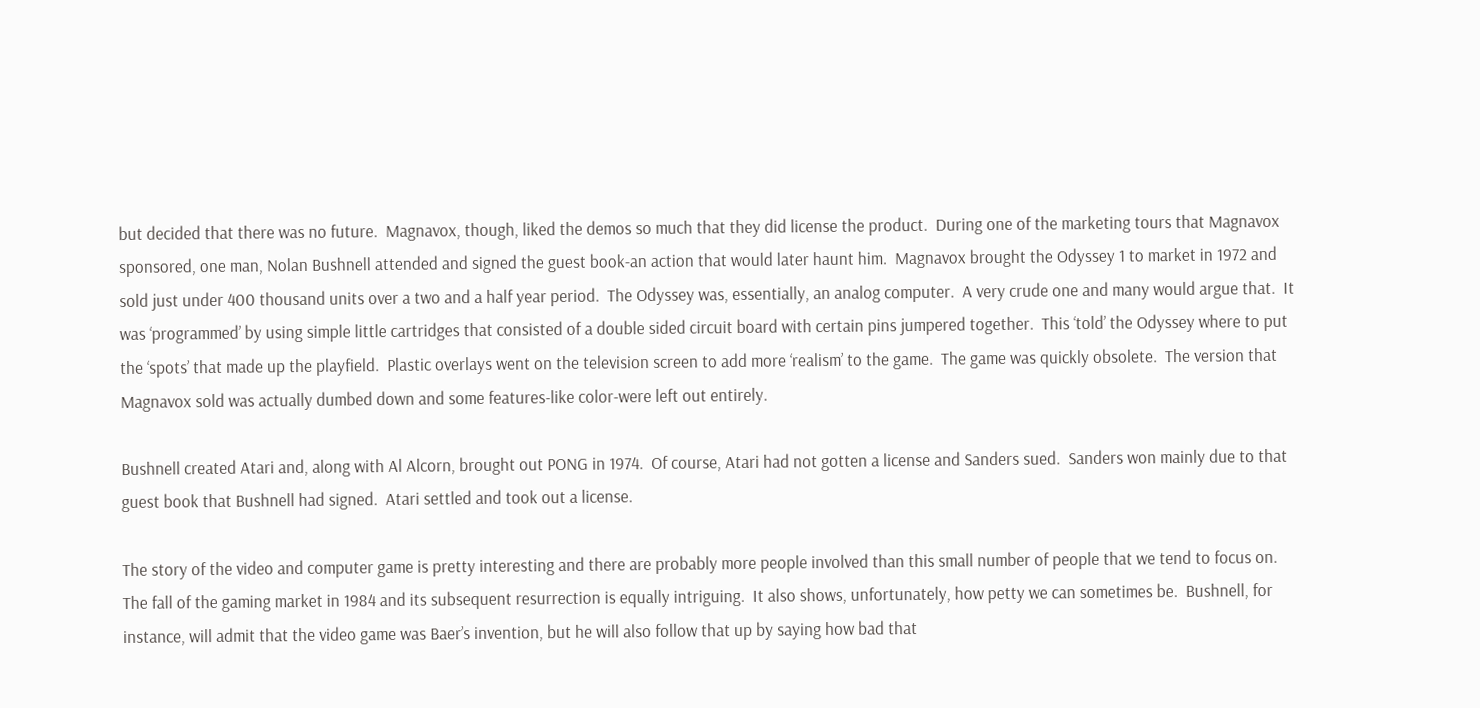but decided that there was no future.  Magnavox, though, liked the demos so much that they did license the product.  During one of the marketing tours that Magnavox sponsored, one man, Nolan Bushnell attended and signed the guest book-an action that would later haunt him.  Magnavox brought the Odyssey 1 to market in 1972 and sold just under 400 thousand units over a two and a half year period.  The Odyssey was, essentially, an analog computer.  A very crude one and many would argue that.  It was ‘programmed’ by using simple little cartridges that consisted of a double sided circuit board with certain pins jumpered together.  This ‘told’ the Odyssey where to put the ‘spots’ that made up the playfield.  Plastic overlays went on the television screen to add more ‘realism’ to the game.  The game was quickly obsolete.  The version that Magnavox sold was actually dumbed down and some features-like color-were left out entirely.

Bushnell created Atari and, along with Al Alcorn, brought out PONG in 1974.  Of course, Atari had not gotten a license and Sanders sued.  Sanders won mainly due to that guest book that Bushnell had signed.  Atari settled and took out a license.

The story of the video and computer game is pretty interesting and there are probably more people involved than this small number of people that we tend to focus on.  The fall of the gaming market in 1984 and its subsequent resurrection is equally intriguing.  It also shows, unfortunately, how petty we can sometimes be.  Bushnell, for instance, will admit that the video game was Baer’s invention, but he will also follow that up by saying how bad that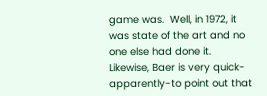game was.  Well, in 1972, it was state of the art and no one else had done it.   Likewise, Baer is very quick-apparently-to point out that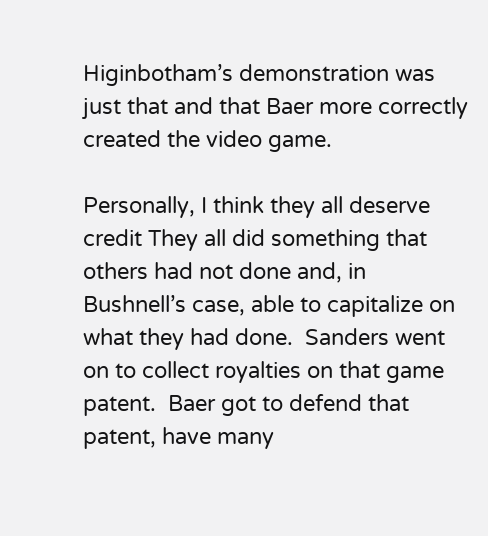Higinbotham’s demonstration was just that and that Baer more correctly created the video game.

Personally, I think they all deserve credit They all did something that others had not done and, in Bushnell’s case, able to capitalize on what they had done.  Sanders went on to collect royalties on that game patent.  Baer got to defend that patent, have many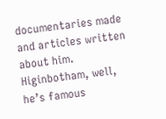documentaries made and articles written about him.  Higinbotham, well, he’s famous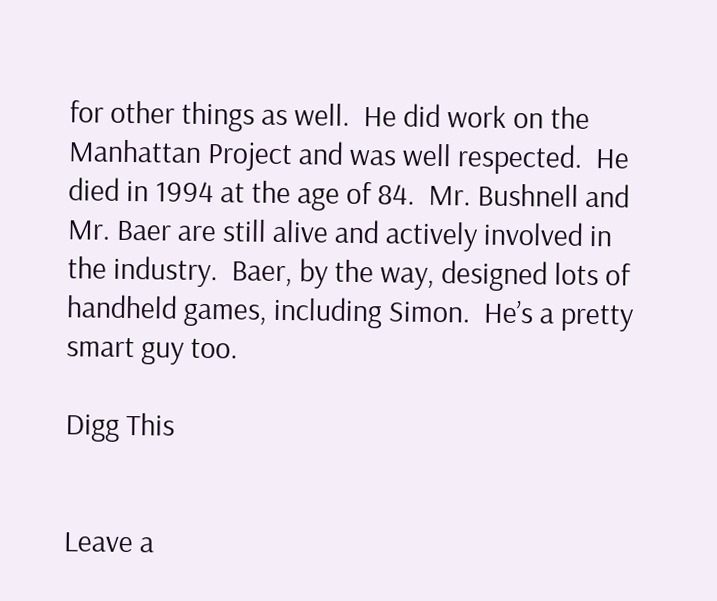for other things as well.  He did work on the Manhattan Project and was well respected.  He died in 1994 at the age of 84.  Mr. Bushnell and Mr. Baer are still alive and actively involved in the industry.  Baer, by the way, designed lots of handheld games, including Simon.  He’s a pretty smart guy too.

Digg This


Leave a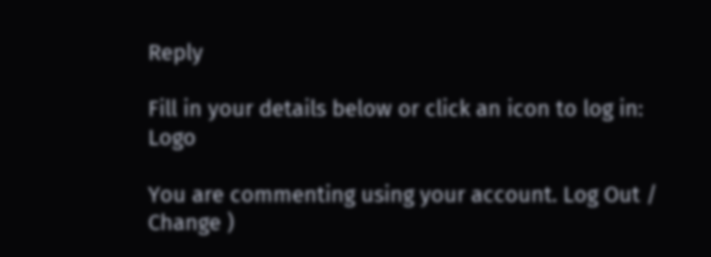Reply

Fill in your details below or click an icon to log in: Logo

You are commenting using your account. Log Out /  Change )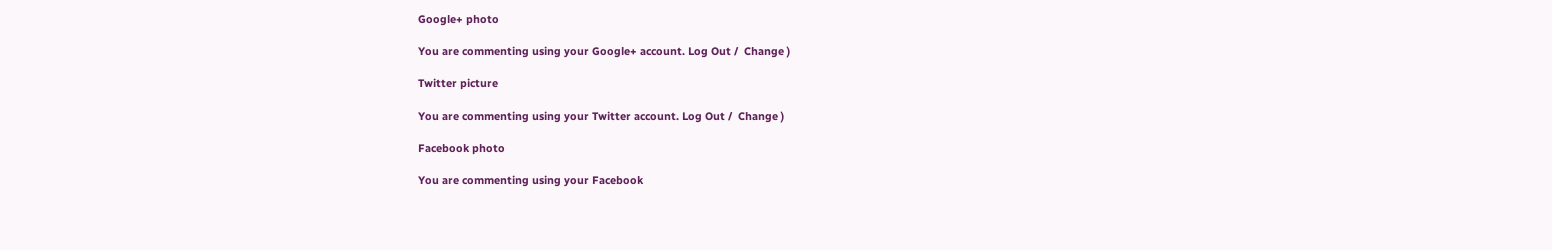Google+ photo

You are commenting using your Google+ account. Log Out /  Change )

Twitter picture

You are commenting using your Twitter account. Log Out /  Change )

Facebook photo

You are commenting using your Facebook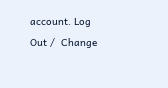account. Log Out /  Change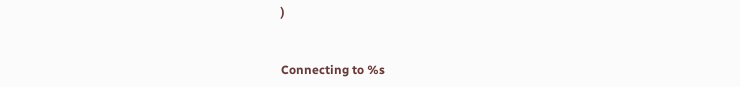)


Connecting to %s